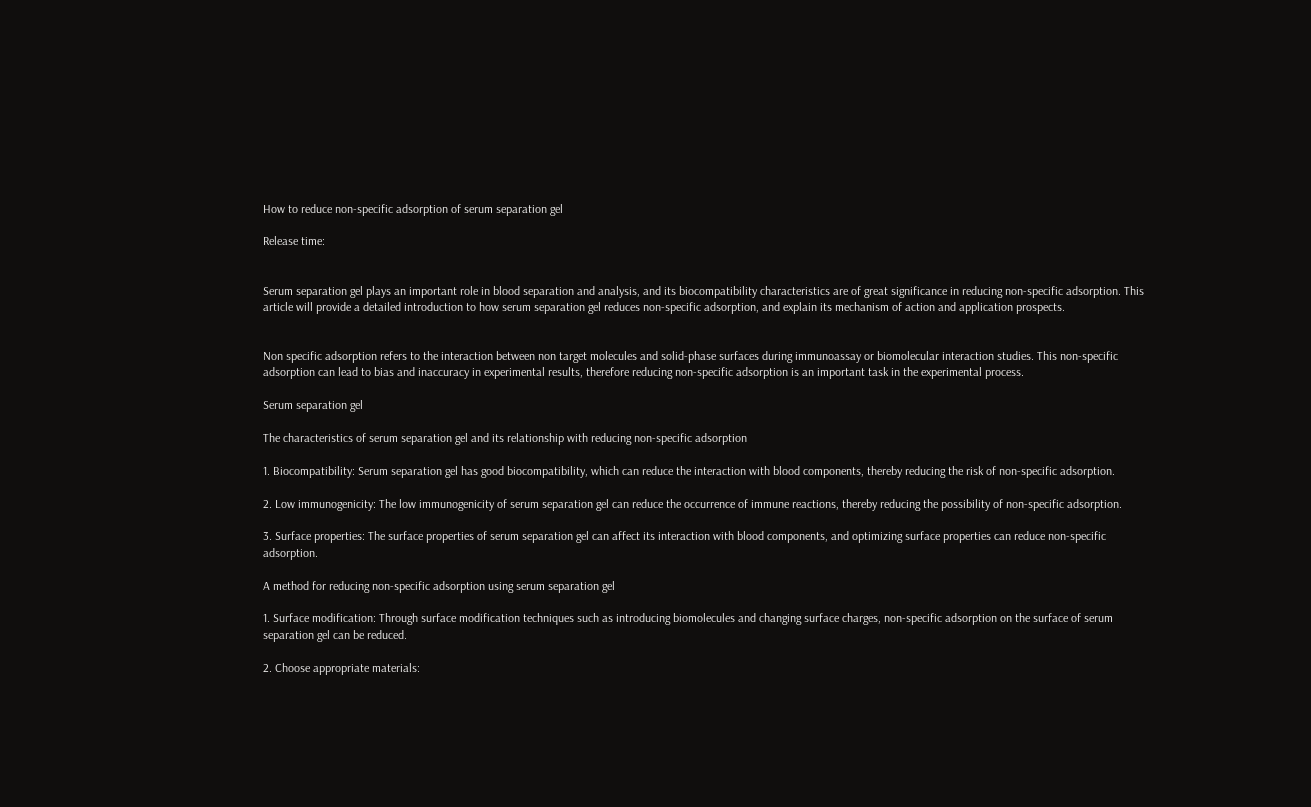How to reduce non-specific adsorption of serum separation gel

Release time:


Serum separation gel plays an important role in blood separation and analysis, and its biocompatibility characteristics are of great significance in reducing non-specific adsorption. This article will provide a detailed introduction to how serum separation gel reduces non-specific adsorption, and explain its mechanism of action and application prospects.


Non specific adsorption refers to the interaction between non target molecules and solid-phase surfaces during immunoassay or biomolecular interaction studies. This non-specific adsorption can lead to bias and inaccuracy in experimental results, therefore reducing non-specific adsorption is an important task in the experimental process.

Serum separation gel

The characteristics of serum separation gel and its relationship with reducing non-specific adsorption

1. Biocompatibility: Serum separation gel has good biocompatibility, which can reduce the interaction with blood components, thereby reducing the risk of non-specific adsorption.

2. Low immunogenicity: The low immunogenicity of serum separation gel can reduce the occurrence of immune reactions, thereby reducing the possibility of non-specific adsorption.

3. Surface properties: The surface properties of serum separation gel can affect its interaction with blood components, and optimizing surface properties can reduce non-specific adsorption.

A method for reducing non-specific adsorption using serum separation gel

1. Surface modification: Through surface modification techniques such as introducing biomolecules and changing surface charges, non-specific adsorption on the surface of serum separation gel can be reduced.

2. Choose appropriate materials: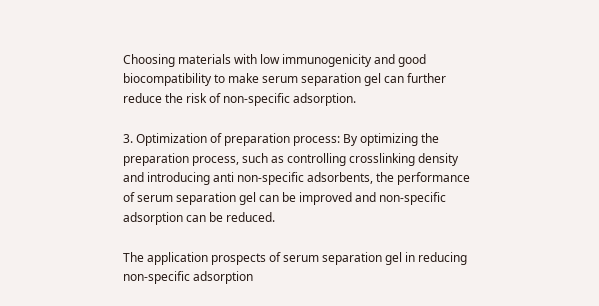Choosing materials with low immunogenicity and good biocompatibility to make serum separation gel can further reduce the risk of non-specific adsorption.

3. Optimization of preparation process: By optimizing the preparation process, such as controlling crosslinking density and introducing anti non-specific adsorbents, the performance of serum separation gel can be improved and non-specific adsorption can be reduced.

The application prospects of serum separation gel in reducing non-specific adsorption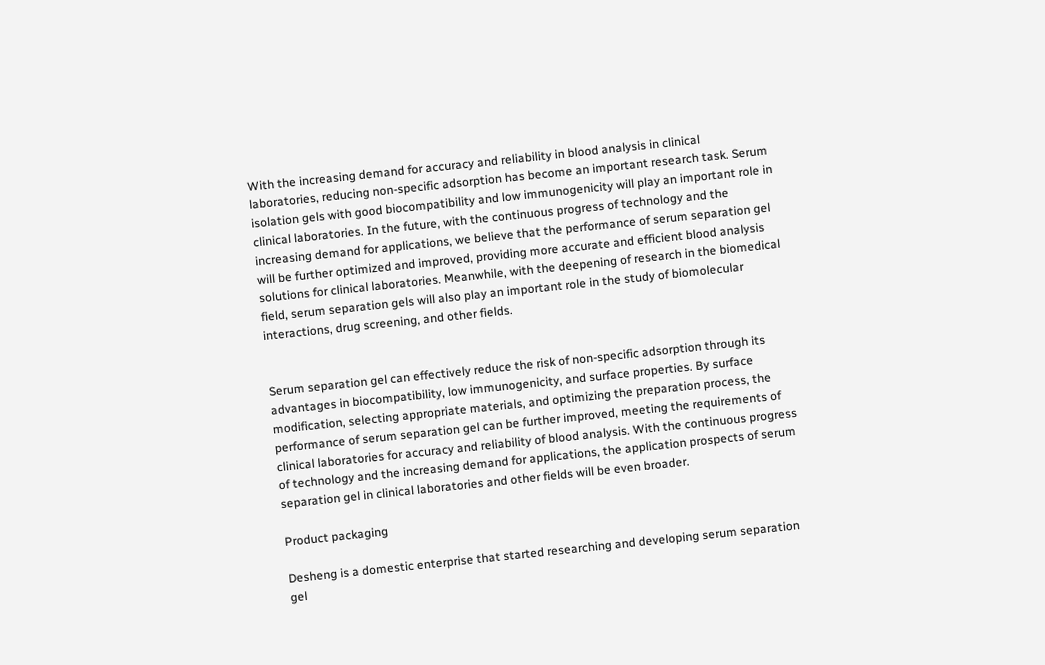With the increasing demand for accuracy and reliability in blood analysis in clinical laboratories, reducing non-specific adsorption has become an important research task. Serum isolation gels with good biocompatibility and low immunogenicity will play an important role in clinical laboratories. In the future, with the continuous progress of technology and the increasing demand for applications, we believe that the performance of serum separation gel will be further optimized and improved, providing more accurate and efficient blood analysis solutions for clinical laboratories. Meanwhile, with the deepening of research in the biomedical field, serum separation gels will also play an important role in the study of biomolecular interactions, drug screening, and other fields.


Serum separation gel can effectively reduce the risk of non-specific adsorption through its advantages in biocompatibility, low immunogenicity, and surface properties. By surface modification, selecting appropriate materials, and optimizing the preparation process, the performance of serum separation gel can be further improved, meeting the requirements of clinical laboratories for accuracy and reliability of blood analysis. With the continuous progress of technology and the increasing demand for applications, the application prospects of serum separation gel in clinical laboratories and other fields will be even broader.

Product packaging

Desheng is a domestic enterprise that started researching and developing serum separation gel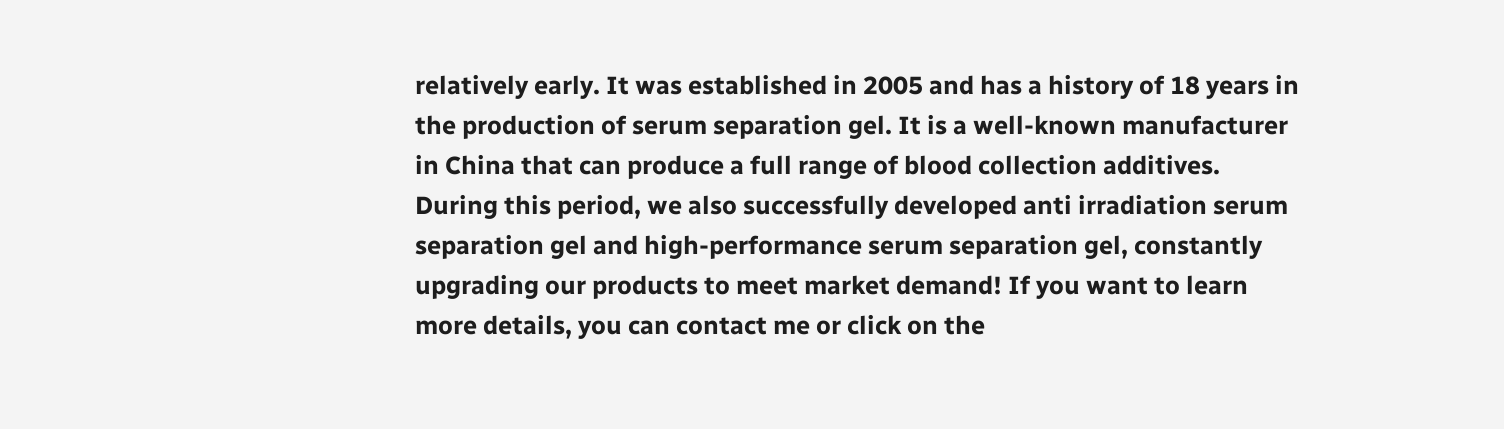relatively early. It was established in 2005 and has a history of 18 years in the production of serum separation gel. It is a well-known manufacturer in China that can produce a full range of blood collection additives. During this period, we also successfully developed anti irradiation serum separation gel and high-performance serum separation gel, constantly upgrading our products to meet market demand! If you want to learn more details, you can contact me or click on the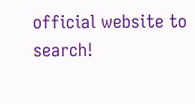official website to search!